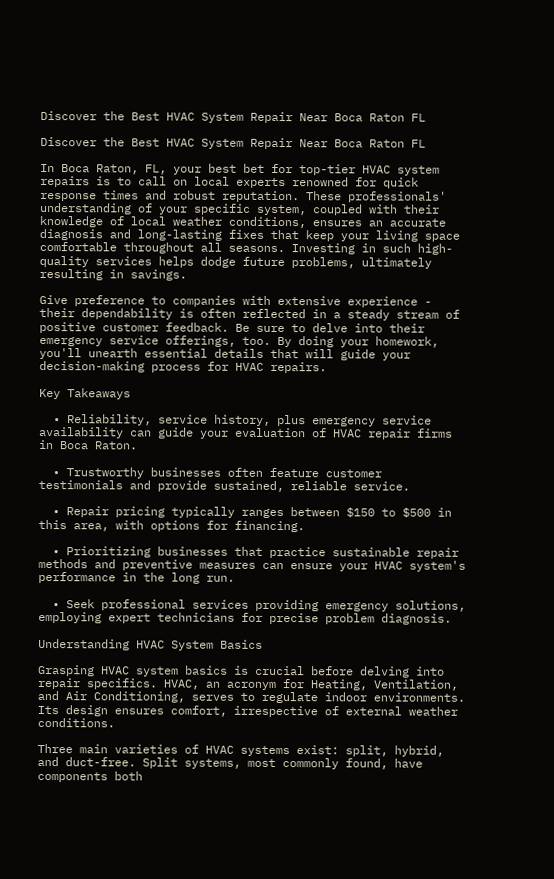Discover the Best HVAC System Repair Near Boca Raton FL

Discover the Best HVAC System Repair Near Boca Raton FL

In Boca Raton, FL, your best bet for top-tier HVAC system repairs is to call on local experts renowned for quick response times and robust reputation. These professionals' understanding of your specific system, coupled with their knowledge of local weather conditions, ensures an accurate diagnosis and long-lasting fixes that keep your living space comfortable throughout all seasons. Investing in such high-quality services helps dodge future problems, ultimately resulting in savings.

Give preference to companies with extensive experience - their dependability is often reflected in a steady stream of positive customer feedback. Be sure to delve into their emergency service offerings, too. By doing your homework, you'll unearth essential details that will guide your decision-making process for HVAC repairs.

Key Takeaways

  • Reliability, service history, plus emergency service availability can guide your evaluation of HVAC repair firms in Boca Raton.

  • Trustworthy businesses often feature customer testimonials and provide sustained, reliable service.

  • Repair pricing typically ranges between $150 to $500 in this area, with options for financing.

  • Prioritizing businesses that practice sustainable repair methods and preventive measures can ensure your HVAC system's performance in the long run.

  • Seek professional services providing emergency solutions, employing expert technicians for precise problem diagnosis.

Understanding HVAC System Basics

Grasping HVAC system basics is crucial before delving into repair specifics. HVAC, an acronym for Heating, Ventilation, and Air Conditioning, serves to regulate indoor environments. Its design ensures comfort, irrespective of external weather conditions.

Three main varieties of HVAC systems exist: split, hybrid, and duct-free. Split systems, most commonly found, have components both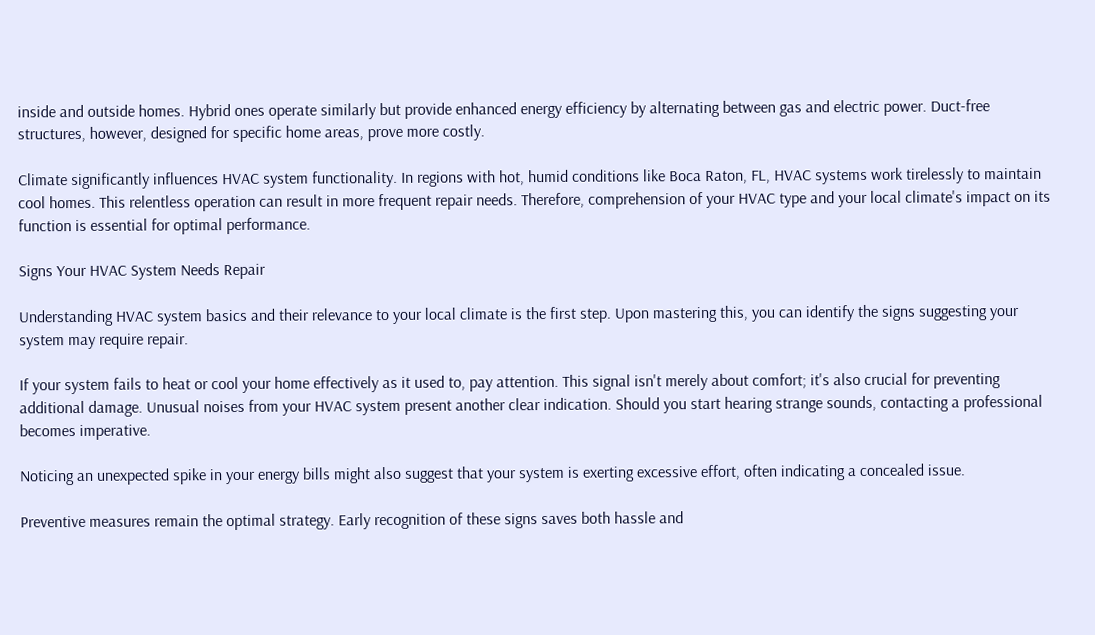inside and outside homes. Hybrid ones operate similarly but provide enhanced energy efficiency by alternating between gas and electric power. Duct-free structures, however, designed for specific home areas, prove more costly.

Climate significantly influences HVAC system functionality. In regions with hot, humid conditions like Boca Raton, FL, HVAC systems work tirelessly to maintain cool homes. This relentless operation can result in more frequent repair needs. Therefore, comprehension of your HVAC type and your local climate's impact on its function is essential for optimal performance.

Signs Your HVAC System Needs Repair

Understanding HVAC system basics and their relevance to your local climate is the first step. Upon mastering this, you can identify the signs suggesting your system may require repair.

If your system fails to heat or cool your home effectively as it used to, pay attention. This signal isn't merely about comfort; it's also crucial for preventing additional damage. Unusual noises from your HVAC system present another clear indication. Should you start hearing strange sounds, contacting a professional becomes imperative.

Noticing an unexpected spike in your energy bills might also suggest that your system is exerting excessive effort, often indicating a concealed issue.

Preventive measures remain the optimal strategy. Early recognition of these signs saves both hassle and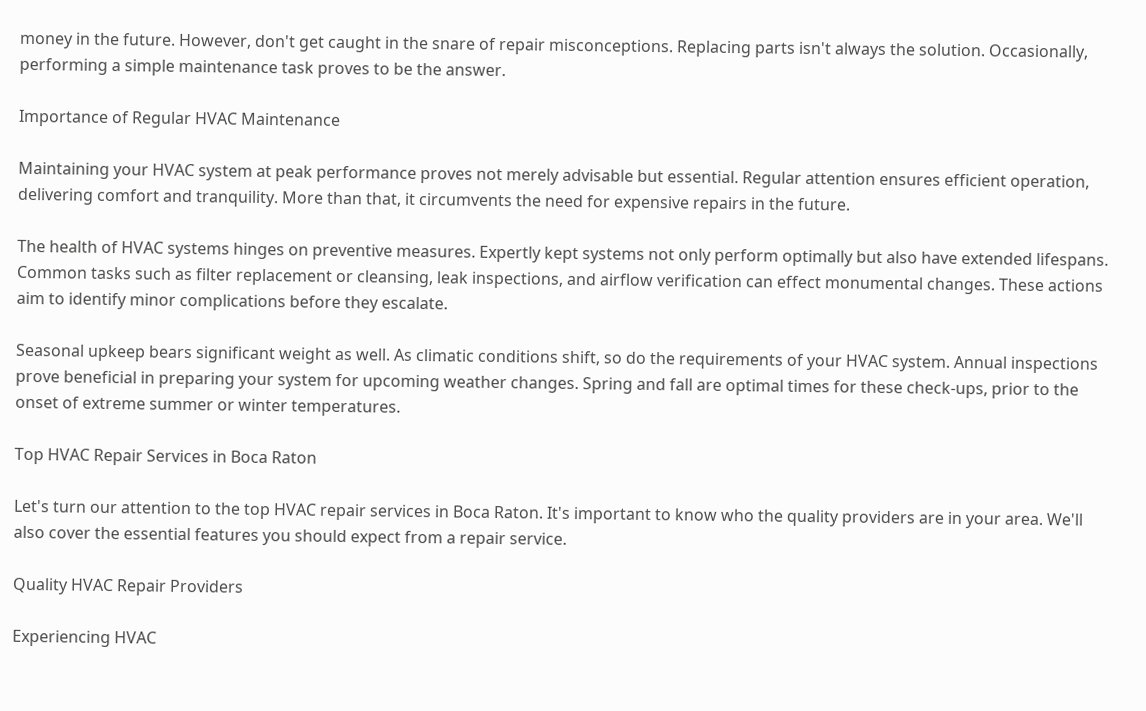money in the future. However, don't get caught in the snare of repair misconceptions. Replacing parts isn't always the solution. Occasionally, performing a simple maintenance task proves to be the answer.

Importance of Regular HVAC Maintenance

Maintaining your HVAC system at peak performance proves not merely advisable but essential. Regular attention ensures efficient operation, delivering comfort and tranquility. More than that, it circumvents the need for expensive repairs in the future.

The health of HVAC systems hinges on preventive measures. Expertly kept systems not only perform optimally but also have extended lifespans. Common tasks such as filter replacement or cleansing, leak inspections, and airflow verification can effect monumental changes. These actions aim to identify minor complications before they escalate.

Seasonal upkeep bears significant weight as well. As climatic conditions shift, so do the requirements of your HVAC system. Annual inspections prove beneficial in preparing your system for upcoming weather changes. Spring and fall are optimal times for these check-ups, prior to the onset of extreme summer or winter temperatures.

Top HVAC Repair Services in Boca Raton

Let's turn our attention to the top HVAC repair services in Boca Raton. It's important to know who the quality providers are in your area. We'll also cover the essential features you should expect from a repair service.

Quality HVAC Repair Providers

Experiencing HVAC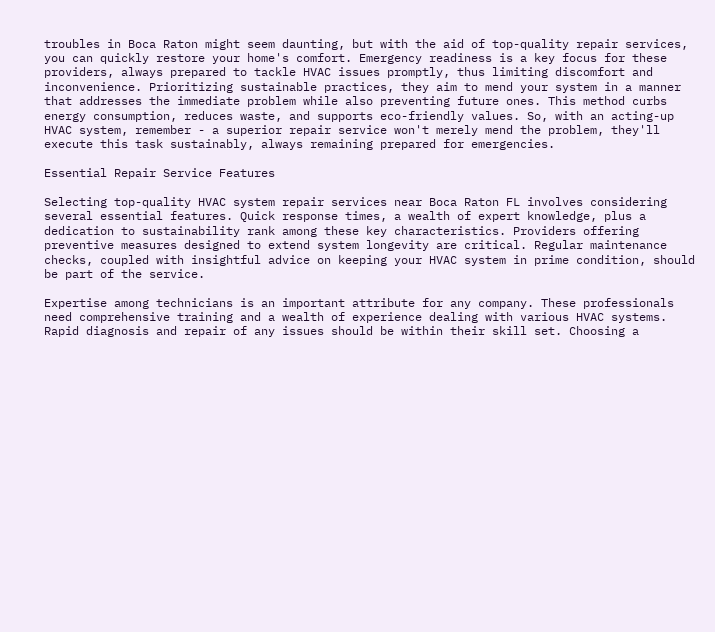troubles in Boca Raton might seem daunting, but with the aid of top-quality repair services, you can quickly restore your home's comfort. Emergency readiness is a key focus for these providers, always prepared to tackle HVAC issues promptly, thus limiting discomfort and inconvenience. Prioritizing sustainable practices, they aim to mend your system in a manner that addresses the immediate problem while also preventing future ones. This method curbs energy consumption, reduces waste, and supports eco-friendly values. So, with an acting-up HVAC system, remember - a superior repair service won't merely mend the problem, they'll execute this task sustainably, always remaining prepared for emergencies.

Essential Repair Service Features

Selecting top-quality HVAC system repair services near Boca Raton FL involves considering several essential features. Quick response times, a wealth of expert knowledge, plus a dedication to sustainability rank among these key characteristics. Providers offering preventive measures designed to extend system longevity are critical. Regular maintenance checks, coupled with insightful advice on keeping your HVAC system in prime condition, should be part of the service.

Expertise among technicians is an important attribute for any company. These professionals need comprehensive training and a wealth of experience dealing with various HVAC systems. Rapid diagnosis and repair of any issues should be within their skill set. Choosing a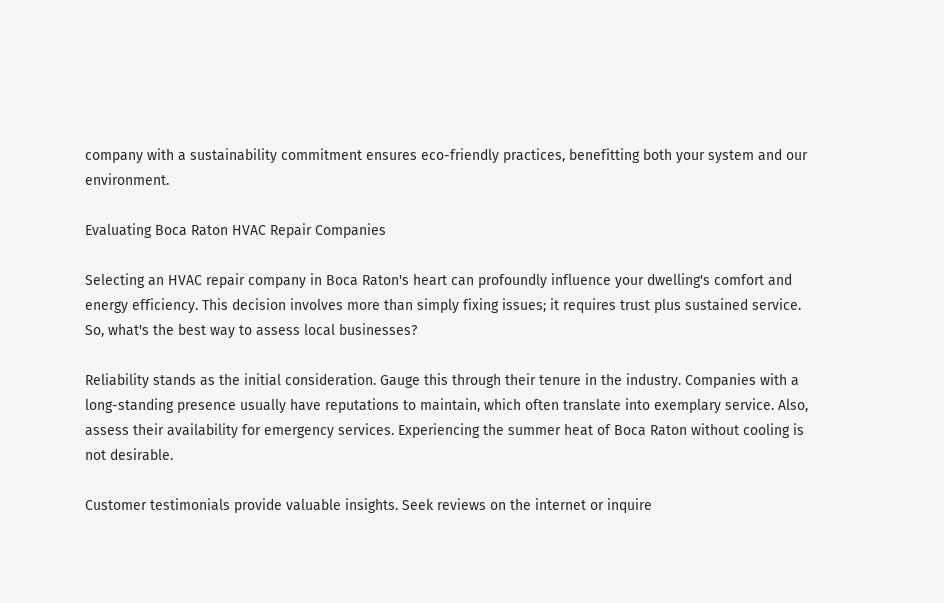company with a sustainability commitment ensures eco-friendly practices, benefitting both your system and our environment.

Evaluating Boca Raton HVAC Repair Companies

Selecting an HVAC repair company in Boca Raton's heart can profoundly influence your dwelling's comfort and energy efficiency. This decision involves more than simply fixing issues; it requires trust plus sustained service. So, what's the best way to assess local businesses?

Reliability stands as the initial consideration. Gauge this through their tenure in the industry. Companies with a long-standing presence usually have reputations to maintain, which often translate into exemplary service. Also, assess their availability for emergency services. Experiencing the summer heat of Boca Raton without cooling is not desirable.

Customer testimonials provide valuable insights. Seek reviews on the internet or inquire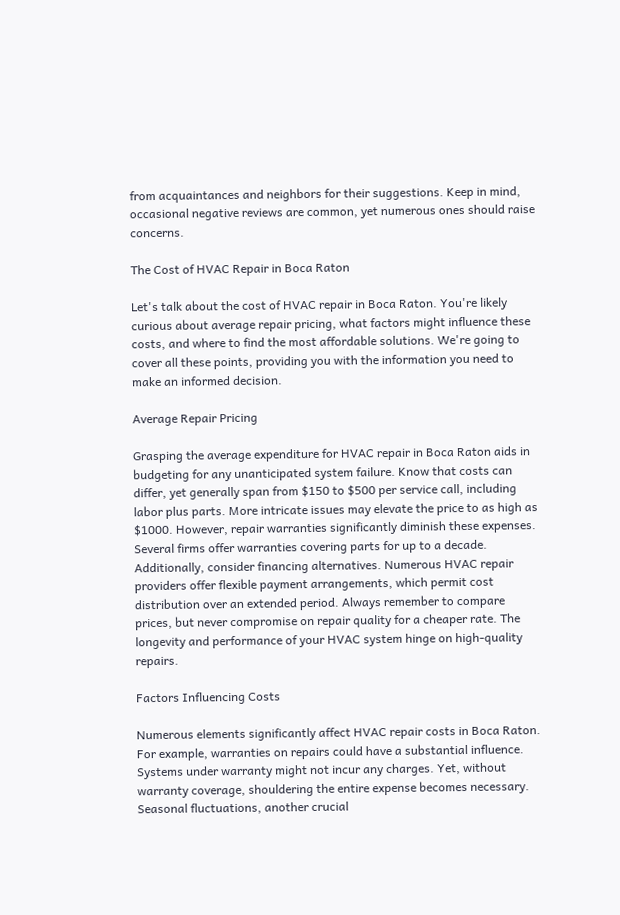from acquaintances and neighbors for their suggestions. Keep in mind, occasional negative reviews are common, yet numerous ones should raise concerns.

The Cost of HVAC Repair in Boca Raton

Let's talk about the cost of HVAC repair in Boca Raton. You're likely curious about average repair pricing, what factors might influence these costs, and where to find the most affordable solutions. We're going to cover all these points, providing you with the information you need to make an informed decision.

Average Repair Pricing

Grasping the average expenditure for HVAC repair in Boca Raton aids in budgeting for any unanticipated system failure. Know that costs can differ, yet generally span from $150 to $500 per service call, including labor plus parts. More intricate issues may elevate the price to as high as $1000. However, repair warranties significantly diminish these expenses. Several firms offer warranties covering parts for up to a decade. Additionally, consider financing alternatives. Numerous HVAC repair providers offer flexible payment arrangements, which permit cost distribution over an extended period. Always remember to compare prices, but never compromise on repair quality for a cheaper rate. The longevity and performance of your HVAC system hinge on high-quality repairs.

Factors Influencing Costs

Numerous elements significantly affect HVAC repair costs in Boca Raton. For example, warranties on repairs could have a substantial influence. Systems under warranty might not incur any charges. Yet, without warranty coverage, shouldering the entire expense becomes necessary. Seasonal fluctuations, another crucial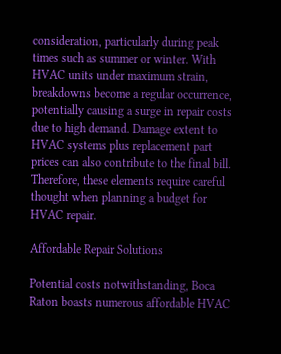consideration, particularly during peak times such as summer or winter. With HVAC units under maximum strain, breakdowns become a regular occurrence, potentially causing a surge in repair costs due to high demand. Damage extent to HVAC systems plus replacement part prices can also contribute to the final bill. Therefore, these elements require careful thought when planning a budget for HVAC repair.

Affordable Repair Solutions

Potential costs notwithstanding, Boca Raton boasts numerous affordable HVAC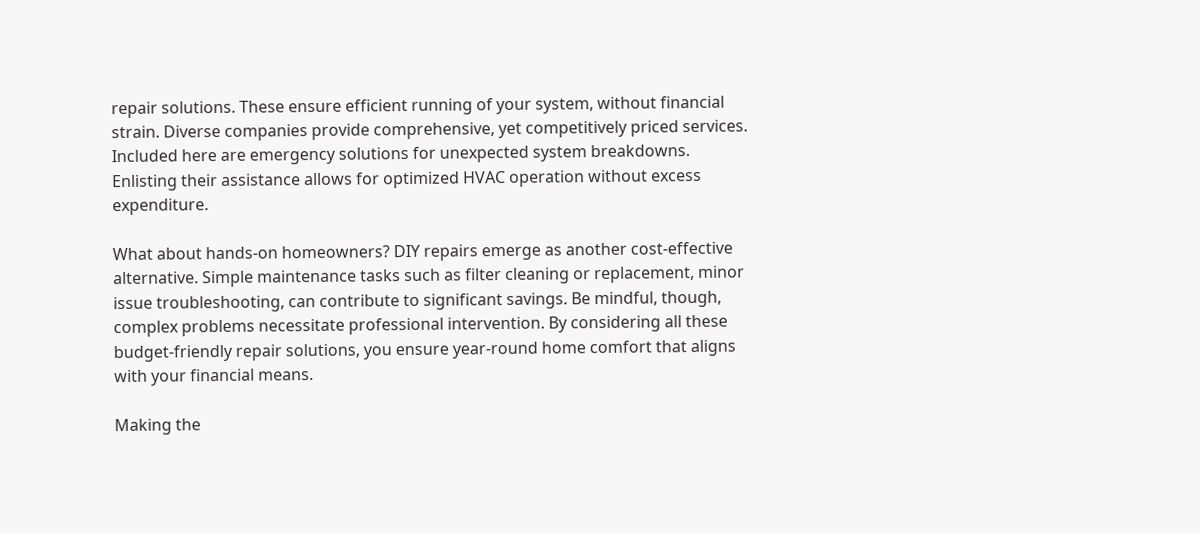repair solutions. These ensure efficient running of your system, without financial strain. Diverse companies provide comprehensive, yet competitively priced services. Included here are emergency solutions for unexpected system breakdowns. Enlisting their assistance allows for optimized HVAC operation without excess expenditure.

What about hands-on homeowners? DIY repairs emerge as another cost-effective alternative. Simple maintenance tasks such as filter cleaning or replacement, minor issue troubleshooting, can contribute to significant savings. Be mindful, though, complex problems necessitate professional intervention. By considering all these budget-friendly repair solutions, you ensure year-round home comfort that aligns with your financial means.

Making the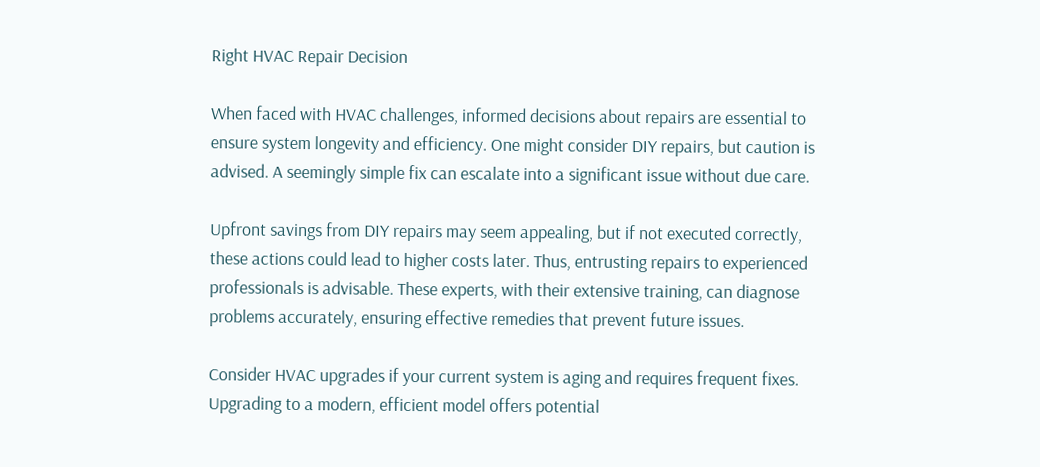Right HVAC Repair Decision

When faced with HVAC challenges, informed decisions about repairs are essential to ensure system longevity and efficiency. One might consider DIY repairs, but caution is advised. A seemingly simple fix can escalate into a significant issue without due care.

Upfront savings from DIY repairs may seem appealing, but if not executed correctly, these actions could lead to higher costs later. Thus, entrusting repairs to experienced professionals is advisable. These experts, with their extensive training, can diagnose problems accurately, ensuring effective remedies that prevent future issues.

Consider HVAC upgrades if your current system is aging and requires frequent fixes. Upgrading to a modern, efficient model offers potential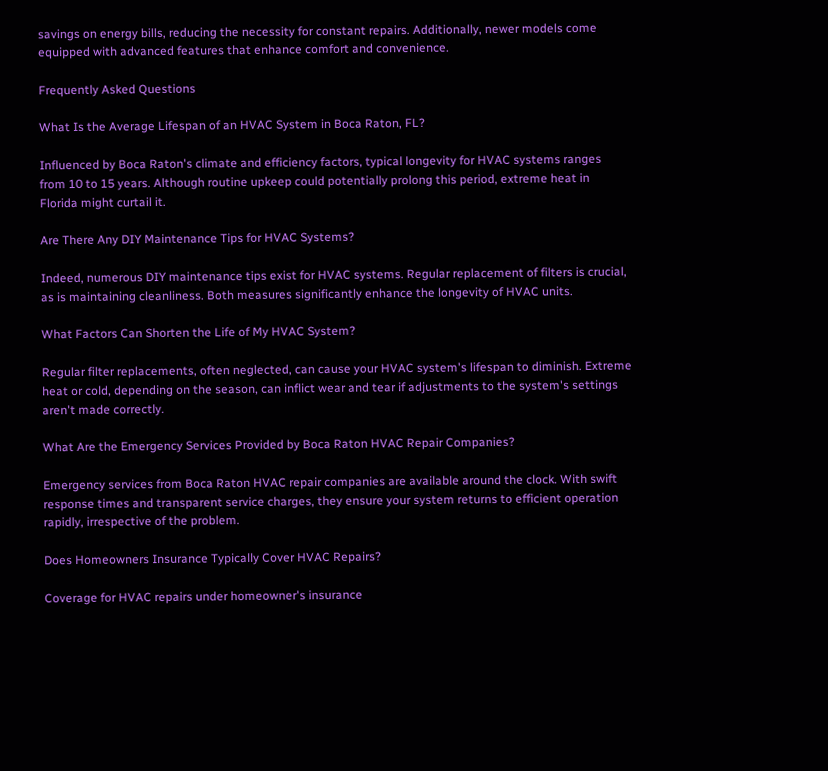savings on energy bills, reducing the necessity for constant repairs. Additionally, newer models come equipped with advanced features that enhance comfort and convenience.

Frequently Asked Questions

What Is the Average Lifespan of an HVAC System in Boca Raton, FL?

Influenced by Boca Raton's climate and efficiency factors, typical longevity for HVAC systems ranges from 10 to 15 years. Although routine upkeep could potentially prolong this period, extreme heat in Florida might curtail it.

Are There Any DIY Maintenance Tips for HVAC Systems?

Indeed, numerous DIY maintenance tips exist for HVAC systems. Regular replacement of filters is crucial, as is maintaining cleanliness. Both measures significantly enhance the longevity of HVAC units.

What Factors Can Shorten the Life of My HVAC System?

Regular filter replacements, often neglected, can cause your HVAC system's lifespan to diminish. Extreme heat or cold, depending on the season, can inflict wear and tear if adjustments to the system's settings aren't made correctly.

What Are the Emergency Services Provided by Boca Raton HVAC Repair Companies?

Emergency services from Boca Raton HVAC repair companies are available around the clock. With swift response times and transparent service charges, they ensure your system returns to efficient operation rapidly, irrespective of the problem.

Does Homeowners Insurance Typically Cover HVAC Repairs?

Coverage for HVAC repairs under homeowner's insurance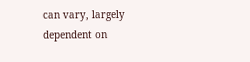can vary, largely dependent on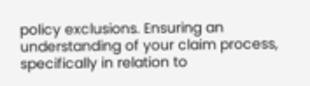policy exclusions. Ensuring an understanding of your claim process, specifically in relation to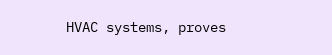HVAC systems, proves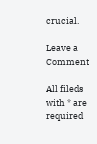crucial.

Leave a Comment

All fileds with * are required